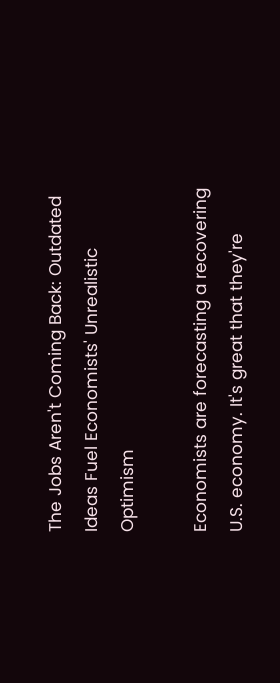The Jobs Aren't Coming Back: Outdated Ideas Fuel Economists' Unrealistic Optimism

Economists are forecasting a recovering U.S. economy. It's great that they're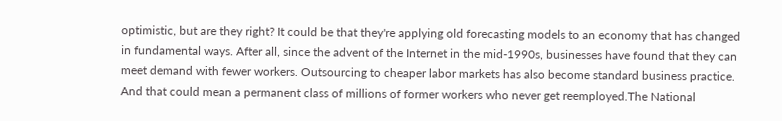optimistic, but are they right? It could be that they're applying old forecasting models to an economy that has changed in fundamental ways. After all, since the advent of the Internet in the mid-1990s, businesses have found that they can meet demand with fewer workers. Outsourcing to cheaper labor markets has also become standard business practice. And that could mean a permanent class of millions of former workers who never get reemployed.The National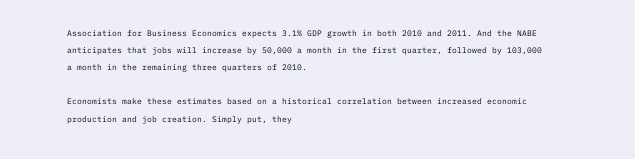Association for Business Economics expects 3.1% GDP growth in both 2010 and 2011. And the NABE anticipates that jobs will increase by 50,000 a month in the first quarter, followed by 103,000 a month in the remaining three quarters of 2010.

Economists make these estimates based on a historical correlation between increased economic production and job creation. Simply put, they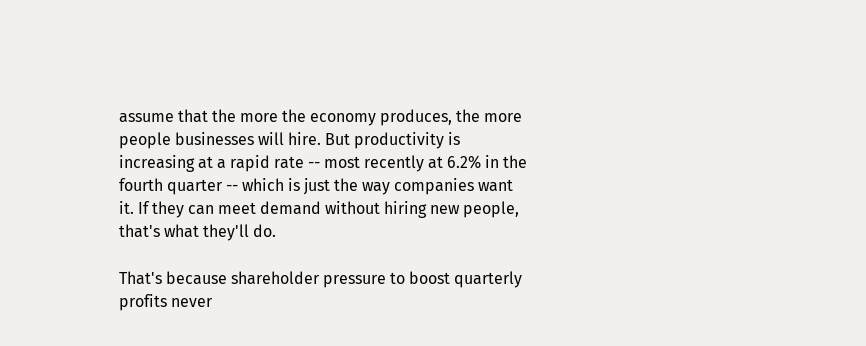assume that the more the economy produces, the more people businesses will hire. But productivity is increasing at a rapid rate -- most recently at 6.2% in the fourth quarter -- which is just the way companies want it. If they can meet demand without hiring new people, that's what they'll do.

That's because shareholder pressure to boost quarterly profits never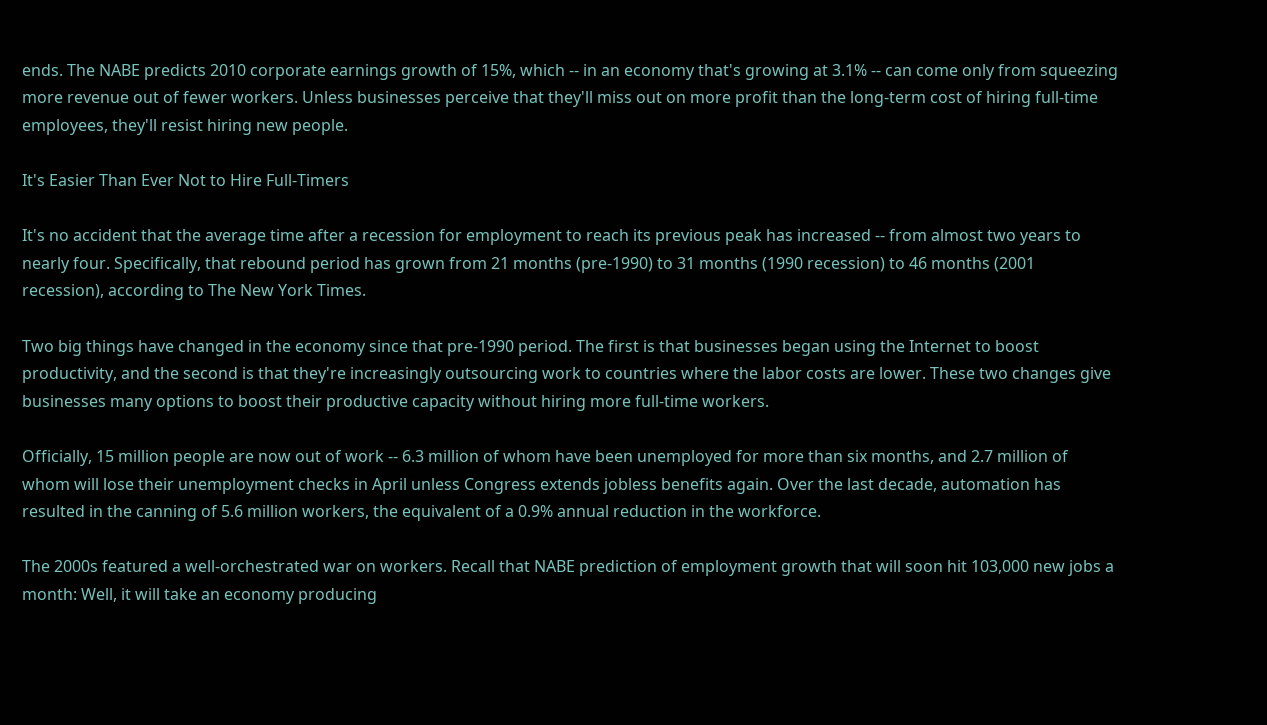ends. The NABE predicts 2010 corporate earnings growth of 15%, which -- in an economy that's growing at 3.1% -- can come only from squeezing more revenue out of fewer workers. Unless businesses perceive that they'll miss out on more profit than the long-term cost of hiring full-time employees, they'll resist hiring new people.

It's Easier Than Ever Not to Hire Full-Timers

It's no accident that the average time after a recession for employment to reach its previous peak has increased -- from almost two years to nearly four. Specifically, that rebound period has grown from 21 months (pre-1990) to 31 months (1990 recession) to 46 months (2001 recession), according to The New York Times.

Two big things have changed in the economy since that pre-1990 period. The first is that businesses began using the Internet to boost productivity, and the second is that they're increasingly outsourcing work to countries where the labor costs are lower. These two changes give businesses many options to boost their productive capacity without hiring more full-time workers.

Officially, 15 million people are now out of work -- 6.3 million of whom have been unemployed for more than six months, and 2.7 million of whom will lose their unemployment checks in April unless Congress extends jobless benefits again. Over the last decade, automation has resulted in the canning of 5.6 million workers, the equivalent of a 0.9% annual reduction in the workforce.

The 2000s featured a well-orchestrated war on workers. Recall that NABE prediction of employment growth that will soon hit 103,000 new jobs a month: Well, it will take an economy producing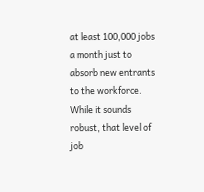at least 100,000 jobs a month just to absorb new entrants to the workforce. While it sounds robust, that level of job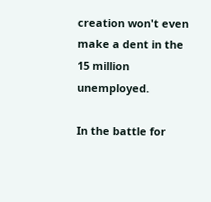creation won't even make a dent in the 15 million unemployed.

In the battle for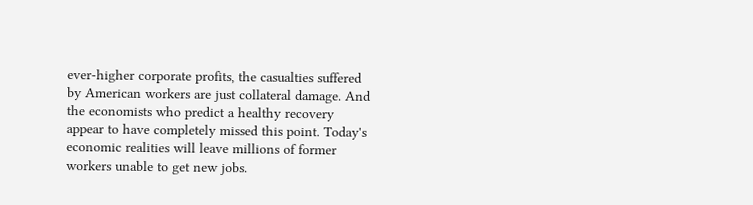ever-higher corporate profits, the casualties suffered by American workers are just collateral damage. And the economists who predict a healthy recovery appear to have completely missed this point. Today's economic realities will leave millions of former workers unable to get new jobs.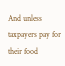And unless taxpayers pay for their food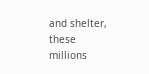and shelter, these millions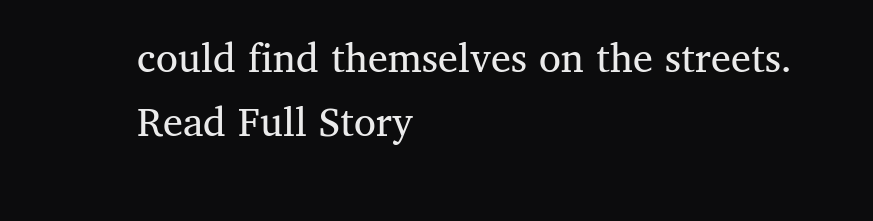could find themselves on the streets.
Read Full Story